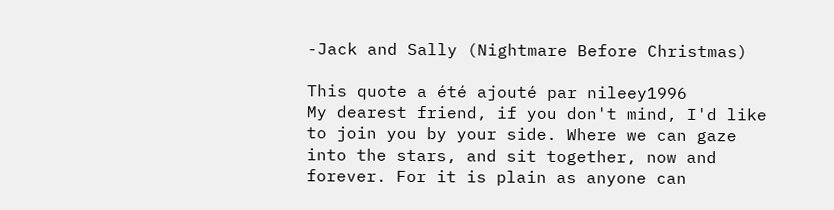-Jack and Sally (Nightmare Before Christmas)

This quote a été ajouté par nileey1996
My dearest friend, if you don't mind, I'd like to join you by your side. Where we can gaze into the stars, and sit together, now and forever. For it is plain as anyone can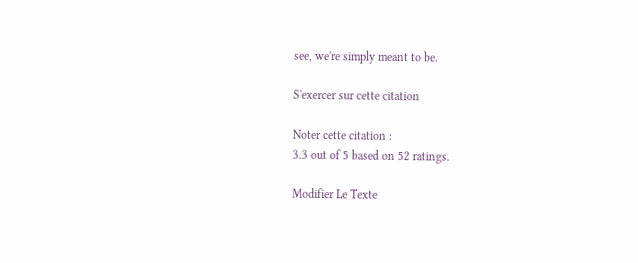see, we're simply meant to be.

S'exercer sur cette citation

Noter cette citation :
3.3 out of 5 based on 52 ratings.

Modifier Le Texte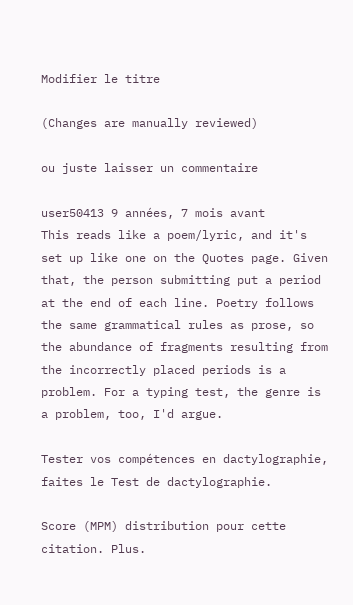Modifier le titre

(Changes are manually reviewed)

ou juste laisser un commentaire

user50413 9 années, 7 mois avant
This reads like a poem/lyric, and it's set up like one on the Quotes page. Given that, the person submitting put a period at the end of each line. Poetry follows the same grammatical rules as prose, so the abundance of fragments resulting from the incorrectly placed periods is a problem. For a typing test, the genre is a problem, too, I'd argue.

Tester vos compétences en dactylographie, faites le Test de dactylographie.

Score (MPM) distribution pour cette citation. Plus.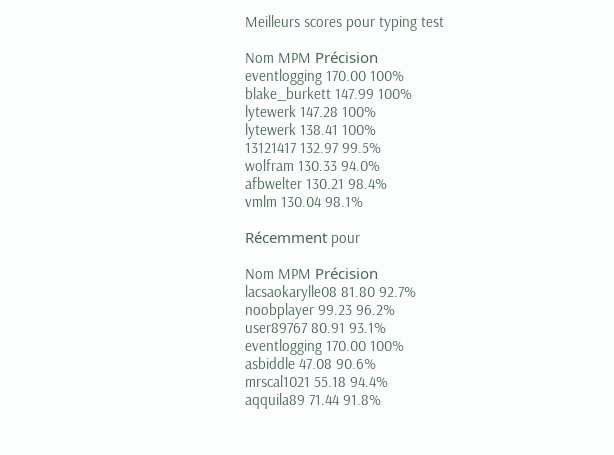Meilleurs scores pour typing test

Nom MPM Précision
eventlogging 170.00 100%
blake_burkett 147.99 100%
lytewerk 147.28 100%
lytewerk 138.41 100%
13121417 132.97 99.5%
wolfram 130.33 94.0%
afbwelter 130.21 98.4%
vmlm 130.04 98.1%

Récemment pour

Nom MPM Précision
lacsaokarylle08 81.80 92.7%
noobplayer 99.23 96.2%
user89767 80.91 93.1%
eventlogging 170.00 100%
asbiddle 47.08 90.6%
mrscal1021 55.18 94.4%
aqquila89 71.44 91.8%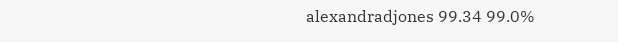alexandradjones 99.34 99.0%